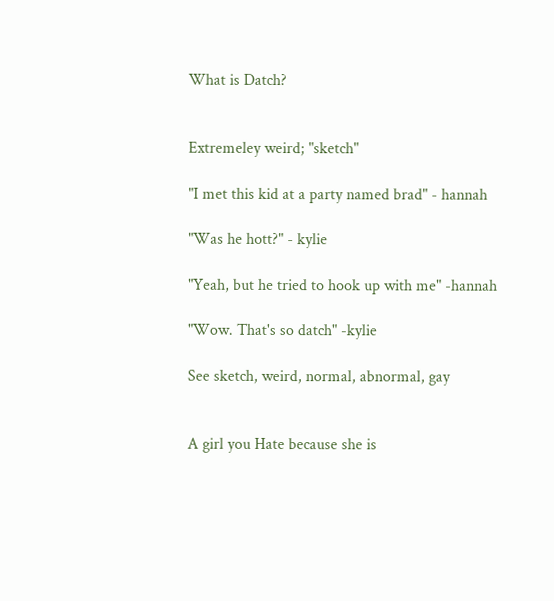What is Datch?


Extremeley weird; "sketch"

"I met this kid at a party named brad" - hannah

"Was he hott?" - kylie

"Yeah, but he tried to hook up with me" -hannah

"Wow. That's so datch" -kylie

See sketch, weird, normal, abnormal, gay


A girl you Hate because she is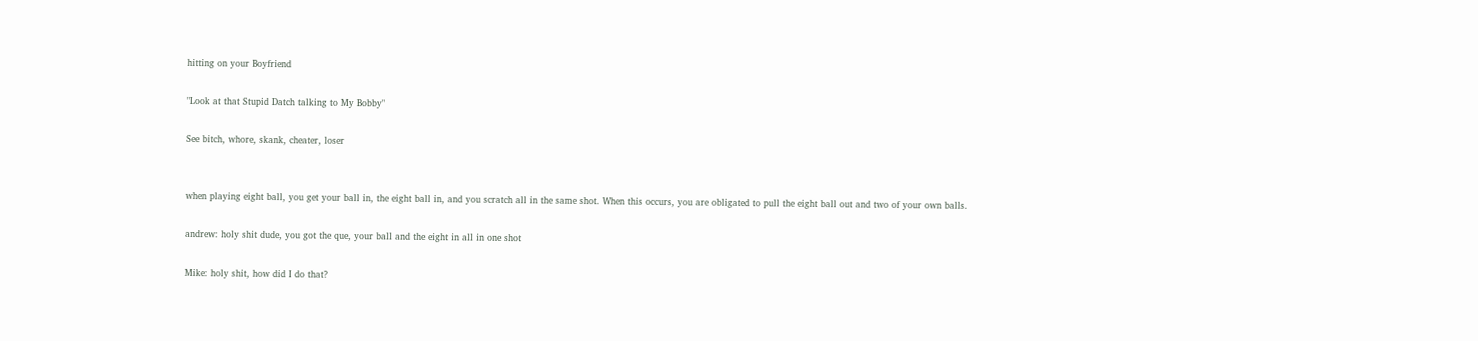hitting on your Boyfriend

"Look at that Stupid Datch talking to My Bobby"

See bitch, whore, skank, cheater, loser


when playing eight ball, you get your ball in, the eight ball in, and you scratch all in the same shot. When this occurs, you are obligated to pull the eight ball out and two of your own balls.

andrew: holy shit dude, you got the que, your ball and the eight in all in one shot

Mike: holy shit, how did I do that?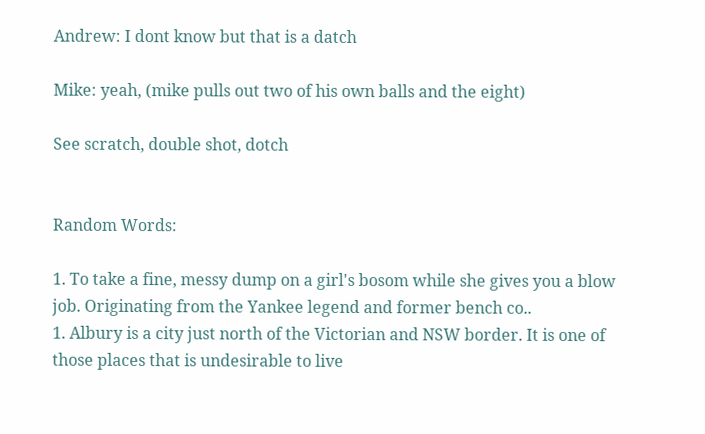Andrew: I dont know but that is a datch

Mike: yeah, (mike pulls out two of his own balls and the eight)

See scratch, double shot, dotch


Random Words:

1. To take a fine, messy dump on a girl's bosom while she gives you a blow job. Originating from the Yankee legend and former bench co..
1. Albury is a city just north of the Victorian and NSW border. It is one of those places that is undesirable to live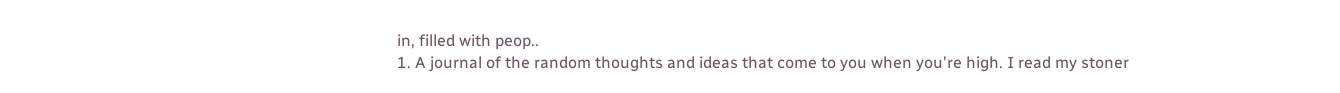in, filled with peop..
1. A journal of the random thoughts and ideas that come to you when you're high. I read my stoner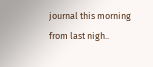journal this morning from last nigh..